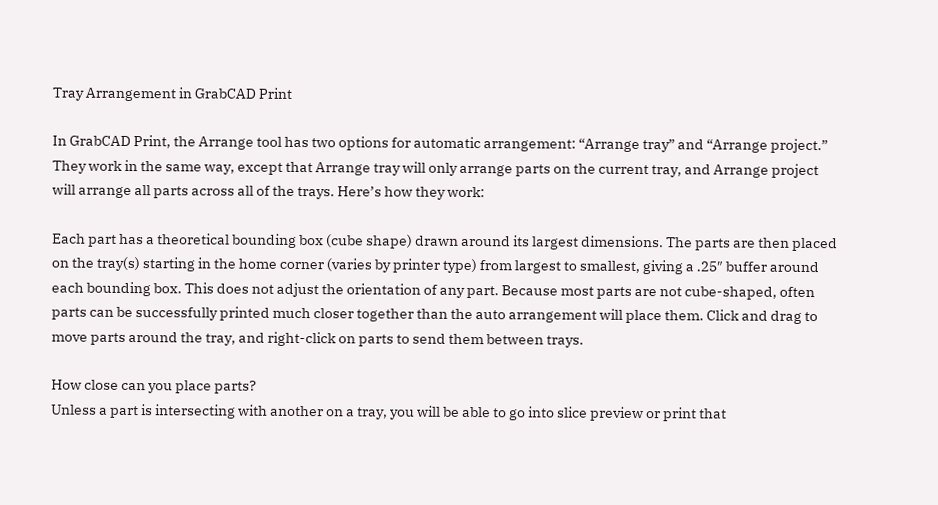Tray Arrangement in GrabCAD Print

In GrabCAD Print, the Arrange tool has two options for automatic arrangement: “Arrange tray” and “Arrange project.” They work in the same way, except that Arrange tray will only arrange parts on the current tray, and Arrange project will arrange all parts across all of the trays. Here’s how they work:

Each part has a theoretical bounding box (cube shape) drawn around its largest dimensions. The parts are then placed on the tray(s) starting in the home corner (varies by printer type) from largest to smallest, giving a .25″ buffer around each bounding box. This does not adjust the orientation of any part. Because most parts are not cube-shaped, often parts can be successfully printed much closer together than the auto arrangement will place them. Click and drag to move parts around the tray, and right-click on parts to send them between trays.

How close can you place parts?
Unless a part is intersecting with another on a tray, you will be able to go into slice preview or print that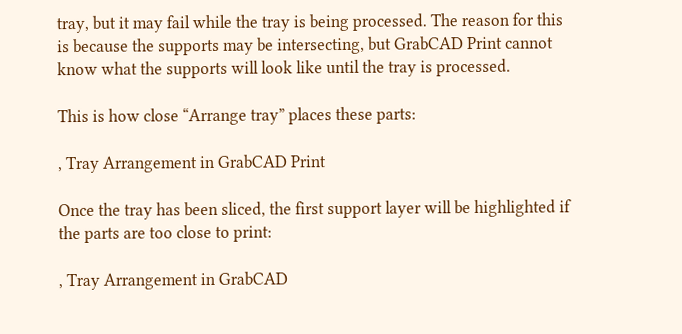tray, but it may fail while the tray is being processed. The reason for this is because the supports may be intersecting, but GrabCAD Print cannot know what the supports will look like until the tray is processed.

This is how close “Arrange tray” places these parts:

, Tray Arrangement in GrabCAD Print

Once the tray has been sliced, the first support layer will be highlighted if the parts are too close to print:

, Tray Arrangement in GrabCAD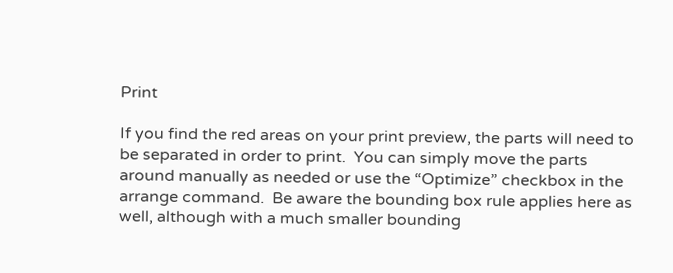Print

If you find the red areas on your print preview, the parts will need to be separated in order to print.  You can simply move the parts around manually as needed or use the “Optimize” checkbox in the arrange command.  Be aware the bounding box rule applies here as well, although with a much smaller bounding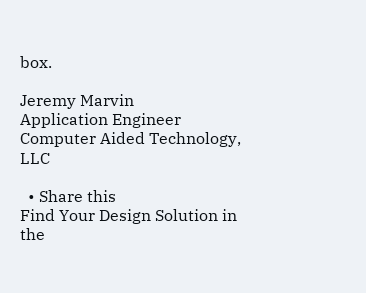box.

Jeremy Marvin
Application Engineer
Computer Aided Technology, LLC

  • Share this
Find Your Design Solution in the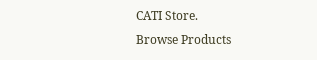CATI Store.
Browse Products